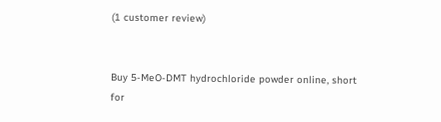(1 customer review)


Buy 5-MeO-DMT hydrochloride powder online, short for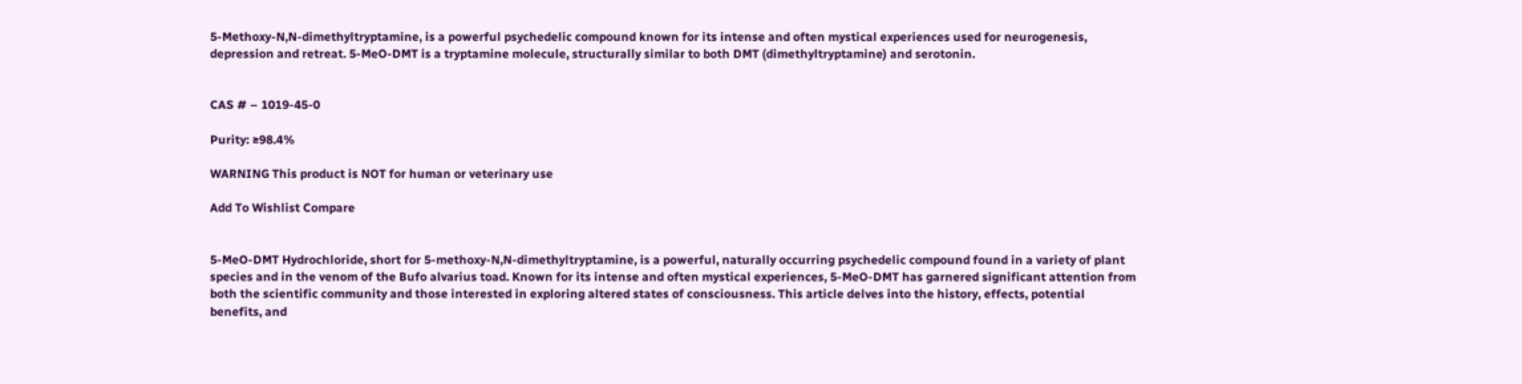5-Methoxy-N,N-dimethyltryptamine, is a powerful psychedelic compound known for its intense and often mystical experiences used for neurogenesis, depression and retreat. 5-MeO-DMT is a tryptamine molecule, structurally similar to both DMT (dimethyltryptamine) and serotonin.


CAS # – 1019-45-0

Purity: ≥98.4%

WARNING This product is NOT for human or veterinary use

Add To Wishlist Compare


5-MeO-DMT Hydrochloride, short for 5-methoxy-N,N-dimethyltryptamine, is a powerful, naturally occurring psychedelic compound found in a variety of plant species and in the venom of the Bufo alvarius toad. Known for its intense and often mystical experiences, 5-MeO-DMT has garnered significant attention from both the scientific community and those interested in exploring altered states of consciousness. This article delves into the history, effects, potential benefits, and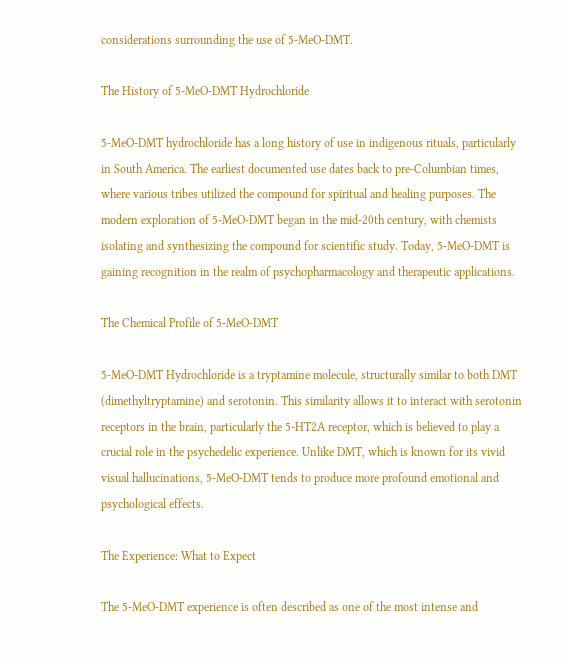considerations surrounding the use of 5-MeO-DMT.

The History of 5-MeO-DMT Hydrochloride

5-MeO-DMT hydrochloride has a long history of use in indigenous rituals, particularly in South America. The earliest documented use dates back to pre-Columbian times, where various tribes utilized the compound for spiritual and healing purposes. The modern exploration of 5-MeO-DMT began in the mid-20th century, with chemists isolating and synthesizing the compound for scientific study. Today, 5-MeO-DMT is gaining recognition in the realm of psychopharmacology and therapeutic applications.

The Chemical Profile of 5-MeO-DMT

5-MeO-DMT Hydrochloride is a tryptamine molecule, structurally similar to both DMT (dimethyltryptamine) and serotonin. This similarity allows it to interact with serotonin receptors in the brain, particularly the 5-HT2A receptor, which is believed to play a crucial role in the psychedelic experience. Unlike DMT, which is known for its vivid visual hallucinations, 5-MeO-DMT tends to produce more profound emotional and psychological effects.

The Experience: What to Expect

The 5-MeO-DMT experience is often described as one of the most intense and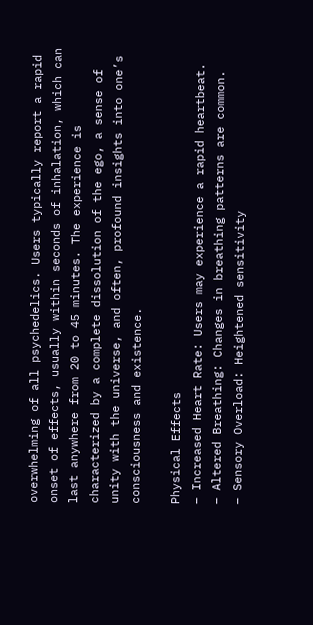overwhelming of all psychedelics. Users typically report a rapid onset of effects, usually within seconds of inhalation, which can last anywhere from 20 to 45 minutes. The experience is characterized by a complete dissolution of the ego, a sense of unity with the universe, and often, profound insights into one’s consciousness and existence.

Physical Effects
– Increased Heart Rate: Users may experience a rapid heartbeat.
– Altered Breathing: Changes in breathing patterns are common.
– Sensory Overload: Heightened sensitivity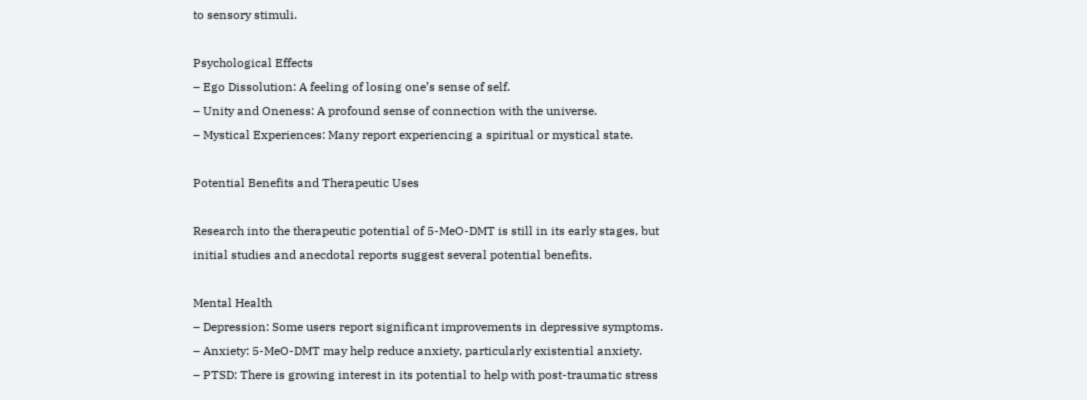to sensory stimuli.

Psychological Effects
– Ego Dissolution: A feeling of losing one’s sense of self.
– Unity and Oneness: A profound sense of connection with the universe.
– Mystical Experiences: Many report experiencing a spiritual or mystical state.

Potential Benefits and Therapeutic Uses

Research into the therapeutic potential of 5-MeO-DMT is still in its early stages, but initial studies and anecdotal reports suggest several potential benefits.

Mental Health
– Depression: Some users report significant improvements in depressive symptoms.
– Anxiety: 5-MeO-DMT may help reduce anxiety, particularly existential anxiety.
– PTSD: There is growing interest in its potential to help with post-traumatic stress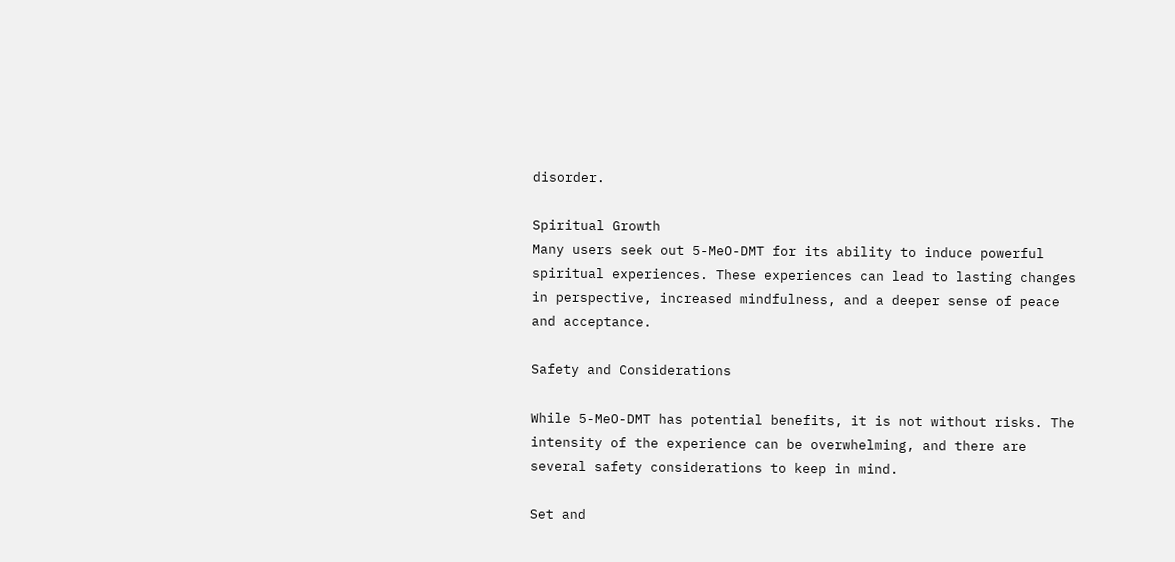disorder.

Spiritual Growth
Many users seek out 5-MeO-DMT for its ability to induce powerful spiritual experiences. These experiences can lead to lasting changes in perspective, increased mindfulness, and a deeper sense of peace and acceptance.

Safety and Considerations

While 5-MeO-DMT has potential benefits, it is not without risks. The intensity of the experience can be overwhelming, and there are several safety considerations to keep in mind.

Set and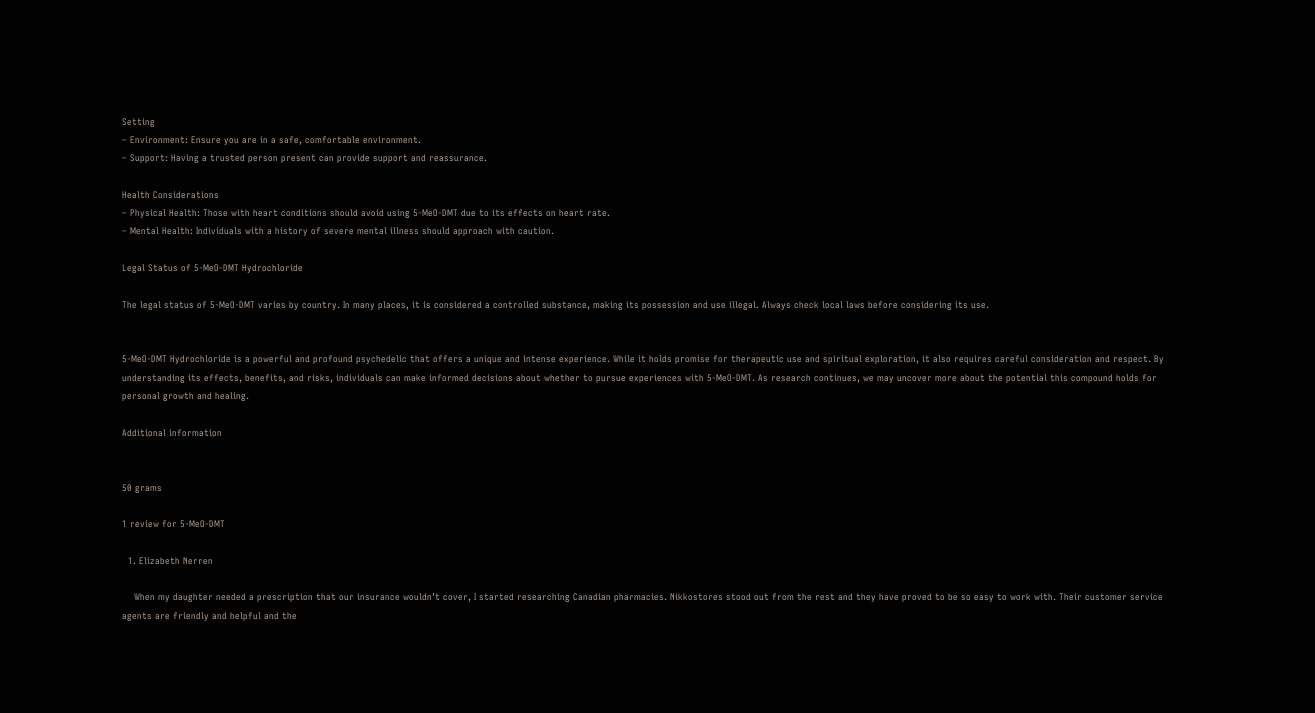Setting
– Environment: Ensure you are in a safe, comfortable environment.
– Support: Having a trusted person present can provide support and reassurance.

Health Considerations
– Physical Health: Those with heart conditions should avoid using 5-MeO-DMT due to its effects on heart rate.
– Mental Health: Individuals with a history of severe mental illness should approach with caution.

Legal Status of 5-MeO-DMT Hydrochloride

The legal status of 5-MeO-DMT varies by country. In many places, it is considered a controlled substance, making its possession and use illegal. Always check local laws before considering its use.


5-MeO-DMT Hydrochloride is a powerful and profound psychedelic that offers a unique and intense experience. While it holds promise for therapeutic use and spiritual exploration, it also requires careful consideration and respect. By understanding its effects, benefits, and risks, individuals can make informed decisions about whether to pursue experiences with 5-MeO-DMT. As research continues, we may uncover more about the potential this compound holds for personal growth and healing.

Additional information


50 grams

1 review for 5-MeO-DMT

  1. Elizabeth Nerren

    When my daughter needed a prescription that our insurance wouldn’t cover, I started researching Canadian pharmacies. Nikkostores stood out from the rest and they have proved to be so easy to work with. Their customer service agents are friendly and helpful and the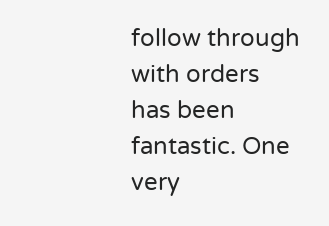follow through with orders has been fantastic. One very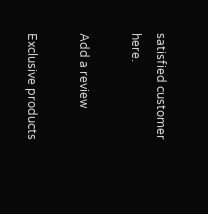satisfied customer here.

Add a review

Exclusive products